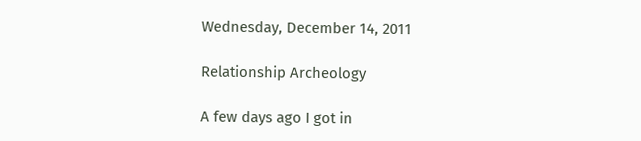Wednesday, December 14, 2011

Relationship Archeology

A few days ago I got in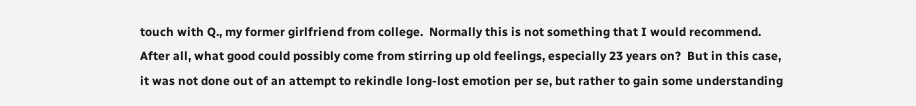touch with Q., my former girlfriend from college.  Normally this is not something that I would recommend.  After all, what good could possibly come from stirring up old feelings, especially 23 years on?  But in this case, it was not done out of an attempt to rekindle long-lost emotion per se, but rather to gain some understanding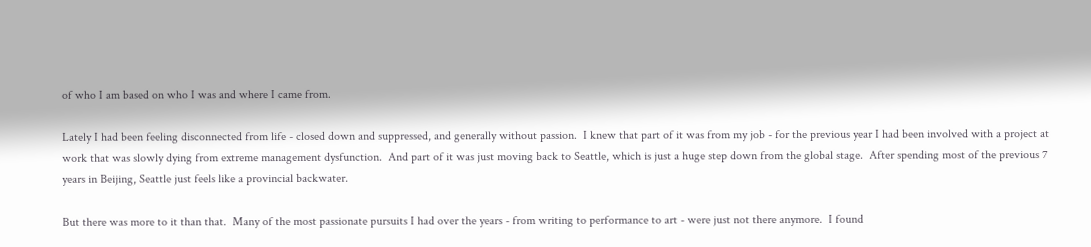of who I am based on who I was and where I came from.

Lately I had been feeling disconnected from life - closed down and suppressed, and generally without passion.  I knew that part of it was from my job - for the previous year I had been involved with a project at work that was slowly dying from extreme management dysfunction.  And part of it was just moving back to Seattle, which is just a huge step down from the global stage.  After spending most of the previous 7 years in Beijing, Seattle just feels like a provincial backwater.

But there was more to it than that.  Many of the most passionate pursuits I had over the years - from writing to performance to art - were just not there anymore.  I found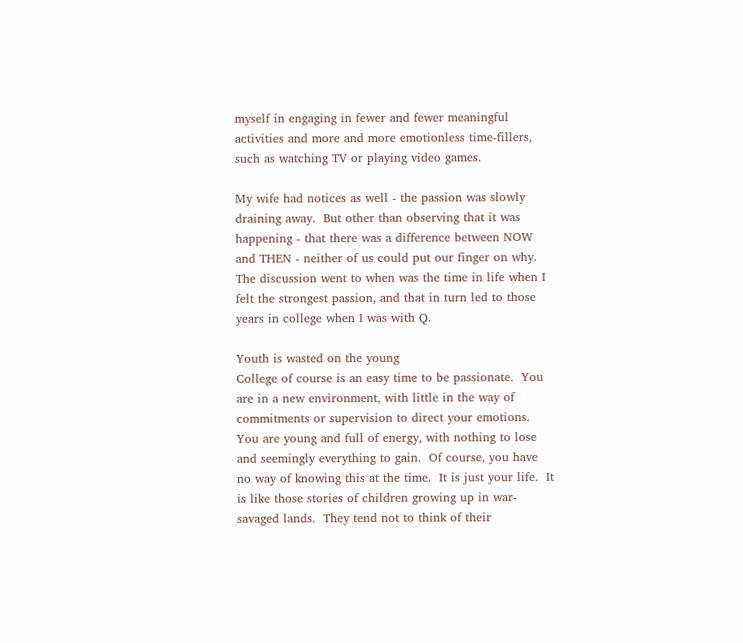myself in engaging in fewer and fewer meaningful activities and more and more emotionless time-fillers, such as watching TV or playing video games.

My wife had notices as well - the passion was slowly draining away.  But other than observing that it was happening - that there was a difference between NOW and THEN - neither of us could put our finger on why. The discussion went to when was the time in life when I felt the strongest passion, and that in turn led to those years in college when I was with Q.

Youth is wasted on the young
College of course is an easy time to be passionate.  You are in a new environment, with little in the way of commitments or supervision to direct your emotions.  You are young and full of energy, with nothing to lose and seemingly everything to gain.  Of course, you have no way of knowing this at the time.  It is just your life.  It is like those stories of children growing up in war-savaged lands.  They tend not to think of their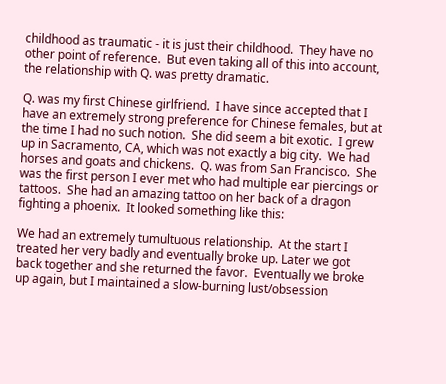childhood as traumatic - it is just their childhood.  They have no other point of reference.  But even taking all of this into account, the relationship with Q. was pretty dramatic.

Q. was my first Chinese girlfriend.  I have since accepted that I have an extremely strong preference for Chinese females, but at the time I had no such notion.  She did seem a bit exotic.  I grew up in Sacramento, CA, which was not exactly a big city.  We had horses and goats and chickens.  Q. was from San Francisco.  She was the first person I ever met who had multiple ear piercings or tattoos.  She had an amazing tattoo on her back of a dragon fighting a phoenix.  It looked something like this:

We had an extremely tumultuous relationship.  At the start I treated her very badly and eventually broke up. Later we got back together and she returned the favor.  Eventually we broke up again, but I maintained a slow-burning lust/obsession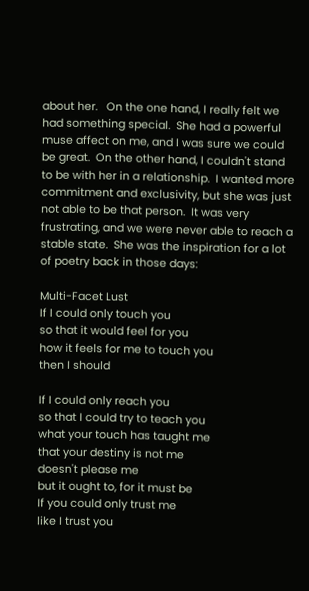about her.   On the one hand, I really felt we had something special.  She had a powerful muse affect on me, and I was sure we could be great.  On the other hand, I couldn't stand to be with her in a relationship.  I wanted more commitment and exclusivity, but she was just not able to be that person.  It was very frustrating, and we were never able to reach a stable state.  She was the inspiration for a lot of poetry back in those days:

Multi-Facet Lust
If I could only touch you
so that it would feel for you
how it feels for me to touch you
then I should

If I could only reach you
so that I could try to teach you
what your touch has taught me
that your destiny is not me
doesn't please me
but it ought to, for it must be
If you could only trust me
like I trust you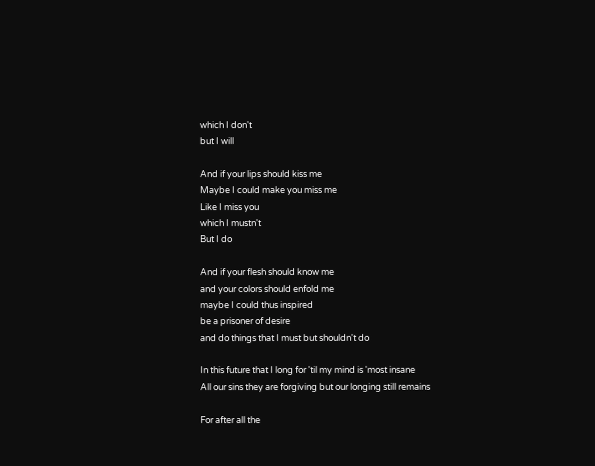which I don't
but I will

And if your lips should kiss me
Maybe I could make you miss me
Like I miss you
which I mustn't
But I do

And if your flesh should know me
and your colors should enfold me
maybe I could thus inspired
be a prisoner of desire
and do things that I must but shouldn't do

In this future that I long for 'til my mind is 'most insane
All our sins they are forgiving but our longing still remains

For after all the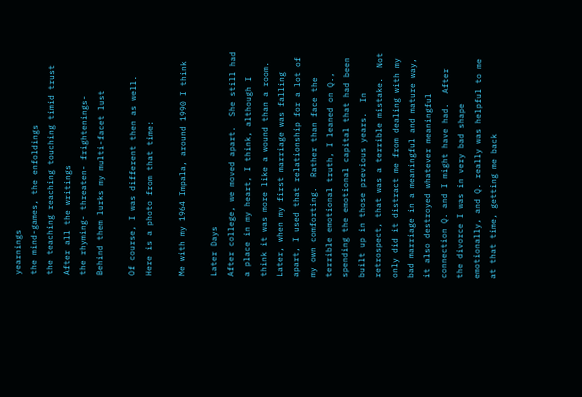yearnings
the mind-games, the enfoldings
the teaching reaching touching timid trust
After all the writings
the rhyming- threaten- frightenings-
Behind them lurks my multi-facet lust

Of course, I was different then as well.  Here is a photo from that time:

Me with my 1964 Impala, around 1990 I think

Later Days
After college, we moved apart.  She still had a place in my heart, I think, although I think it was more like a wound than a room.  Later, when my first marriage was falling apart, I used that relationship for a lot of my own comforting.  Rather than face the terrible emotional truth, I leaned on Q., spending the emotional capital that had been built up in those previous years.  In retrospect, that was a terrible mistake.  Not only did it distract me from dealing with my bad marriage in a meaningful and mature way, it also destroyed whatever meaningful connection Q. and I might have had.  After the divorce I was in very bad shape emotionally, and Q. really was helpful to me at that time, getting me back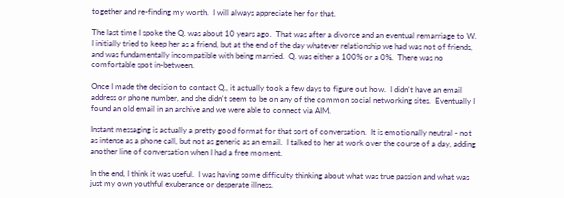together and re-finding my worth.  I will always appreciate her for that.

The last time I spoke the Q. was about 10 years ago.  That was after a divorce and an eventual remarriage to W.  I initially tried to keep her as a friend, but at the end of the day whatever relationship we had was not of friends, and was fundamentally incompatible with being married.  Q. was either a 100% or a 0%.  There was no comfortable spot in-between.

Once I made the decision to contact Q., it actually took a few days to figure out how.  I didn't have an email address or phone number, and she didn't seem to be on any of the common social networking sites.  Eventually I found an old email in an archive and we were able to connect via AIM.

Instant messaging is actually a pretty good format for that sort of conversation.  It is emotionally neutral - not as intense as a phone call, but not as generic as an email.  I talked to her at work over the course of a day, adding another line of conversation when I had a free moment.

In the end, I think it was useful.  I was having some difficulty thinking about what was true passion and what was just my own youthful exuberance or desperate illness.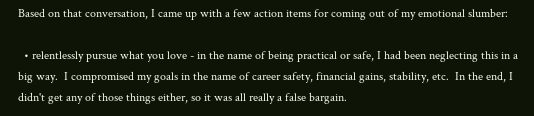Based on that conversation, I came up with a few action items for coming out of my emotional slumber:

  • relentlessly pursue what you love - in the name of being practical or safe, I had been neglecting this in a big way.  I compromised my goals in the name of career safety, financial gains, stability, etc.  In the end, I didn't get any of those things either, so it was all really a false bargain.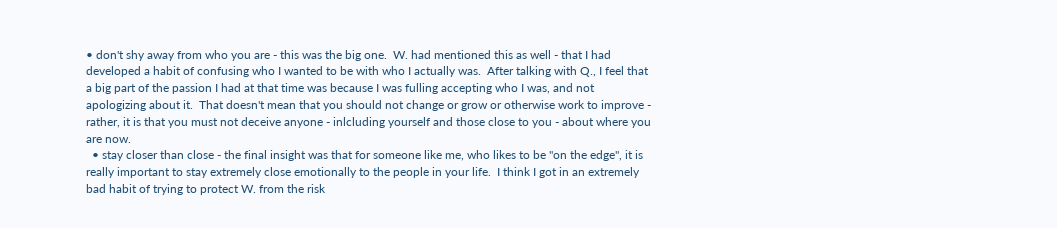• don't shy away from who you are - this was the big one.  W. had mentioned this as well - that I had developed a habit of confusing who I wanted to be with who I actually was.  After talking with Q., I feel that a big part of the passion I had at that time was because I was fulling accepting who I was, and not apologizing about it.  That doesn't mean that you should not change or grow or otherwise work to improve - rather, it is that you must not deceive anyone - inlcluding yourself and those close to you - about where you are now.
  • stay closer than close - the final insight was that for someone like me, who likes to be "on the edge", it is really important to stay extremely close emotionally to the people in your life.  I think I got in an extremely bad habit of trying to protect W. from the risk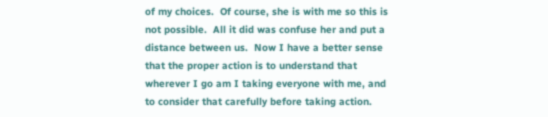of my choices.  Of course, she is with me so this is not possible.  All it did was confuse her and put a distance between us.  Now I have a better sense that the proper action is to understand that wherever I go am I taking everyone with me, and to consider that carefully before taking action.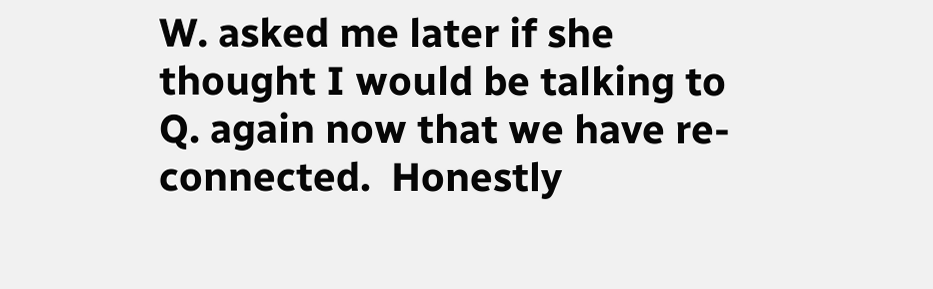W. asked me later if she thought I would be talking to Q. again now that we have re-connected.  Honestly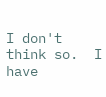I don't think so.  I have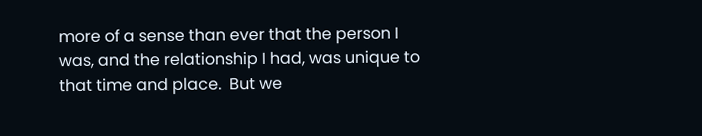more of a sense than ever that the person I was, and the relationship I had, was unique to that time and place.  But we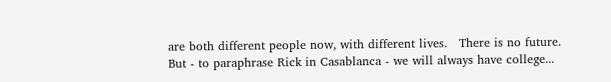are both different people now, with different lives.   There is no future.  But - to paraphrase Rick in Casablanca - we will always have college...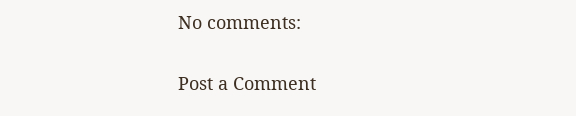No comments:

Post a Comment